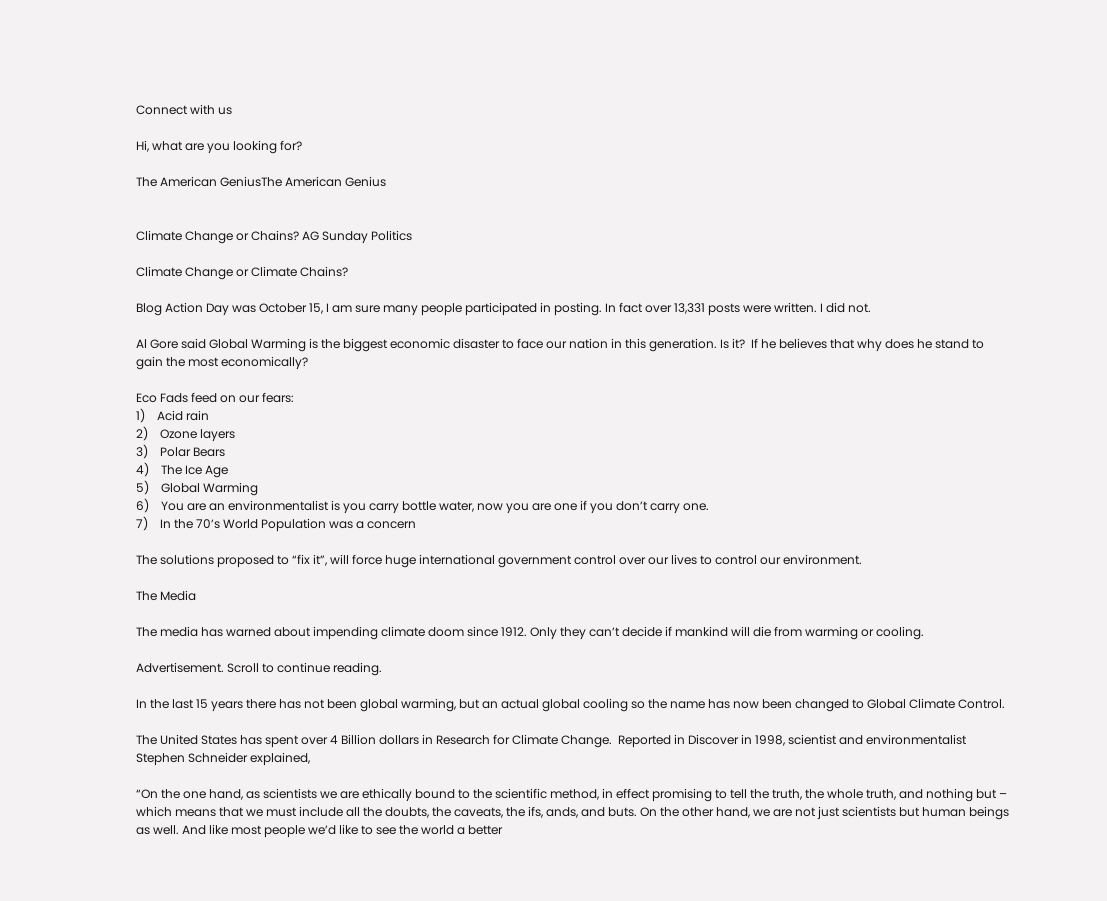Connect with us

Hi, what are you looking for?

The American GeniusThe American Genius


Climate Change or Chains? AG Sunday Politics

Climate Change or Climate Chains?

Blog Action Day was October 15, I am sure many people participated in posting. In fact over 13,331 posts were written. I did not.

Al Gore said Global Warming is the biggest economic disaster to face our nation in this generation. Is it?  If he believes that why does he stand to gain the most economically?

Eco Fads feed on our fears:
1)    Acid rain
2)    Ozone layers
3)    Polar Bears
4)    The Ice Age
5)    Global Warming
6)    You are an environmentalist is you carry bottle water, now you are one if you don’t carry one.
7)    In the 70’s World Population was a concern

The solutions proposed to “fix it”, will force huge international government control over our lives to control our environment.

The Media

The media has warned about impending climate doom since 1912. Only they can’t decide if mankind will die from warming or cooling.

Advertisement. Scroll to continue reading.

In the last 15 years there has not been global warming, but an actual global cooling so the name has now been changed to Global Climate Control.

The United States has spent over 4 Billion dollars in Research for Climate Change.  Reported in Discover in 1998, scientist and environmentalist Stephen Schneider explained,

“On the one hand, as scientists we are ethically bound to the scientific method, in effect promising to tell the truth, the whole truth, and nothing but – which means that we must include all the doubts, the caveats, the ifs, ands, and buts. On the other hand, we are not just scientists but human beings as well. And like most people we’d like to see the world a better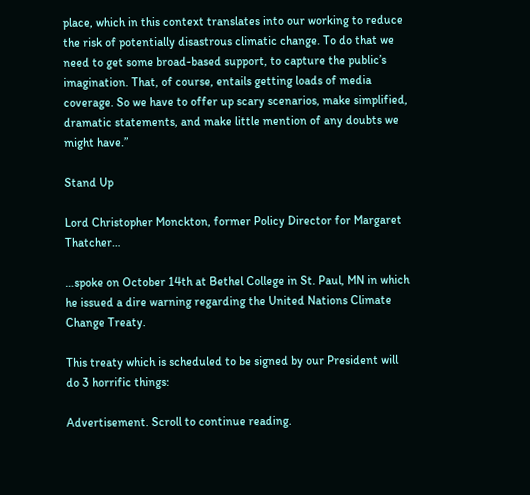place, which in this context translates into our working to reduce the risk of potentially disastrous climatic change. To do that we need to get some broad-based support, to capture the public’s imagination. That, of course, entails getting loads of media coverage. So we have to offer up scary scenarios, make simplified, dramatic statements, and make little mention of any doubts we might have.”

Stand Up

Lord Christopher Monckton, former Policy Director for Margaret Thatcher…

…spoke on October 14th at Bethel College in St. Paul, MN in which he issued a dire warning regarding the United Nations Climate Change Treaty.

This treaty which is scheduled to be signed by our President will do 3 horrific things:

Advertisement. Scroll to continue reading.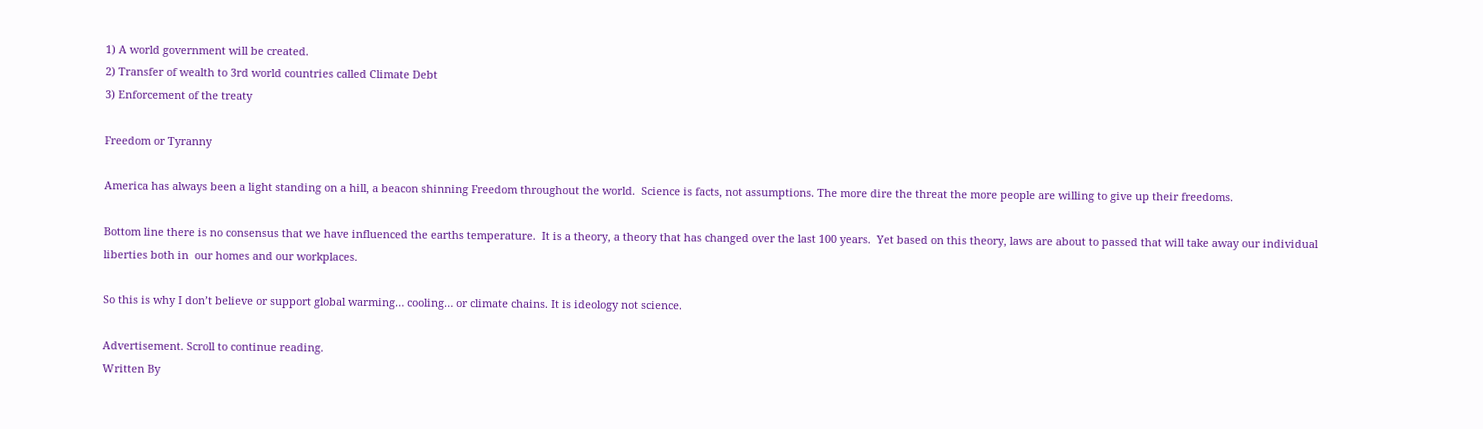1) A world government will be created.
2) Transfer of wealth to 3rd world countries called Climate Debt
3) Enforcement of the treaty

Freedom or Tyranny

America has always been a light standing on a hill, a beacon shinning Freedom throughout the world.  Science is facts, not assumptions. The more dire the threat the more people are willing to give up their freedoms.

Bottom line there is no consensus that we have influenced the earths temperature.  It is a theory, a theory that has changed over the last 100 years.  Yet based on this theory, laws are about to passed that will take away our individual liberties both in  our homes and our workplaces.

So this is why I don’t believe or support global warming… cooling… or climate chains. It is ideology not science.

Advertisement. Scroll to continue reading.
Written By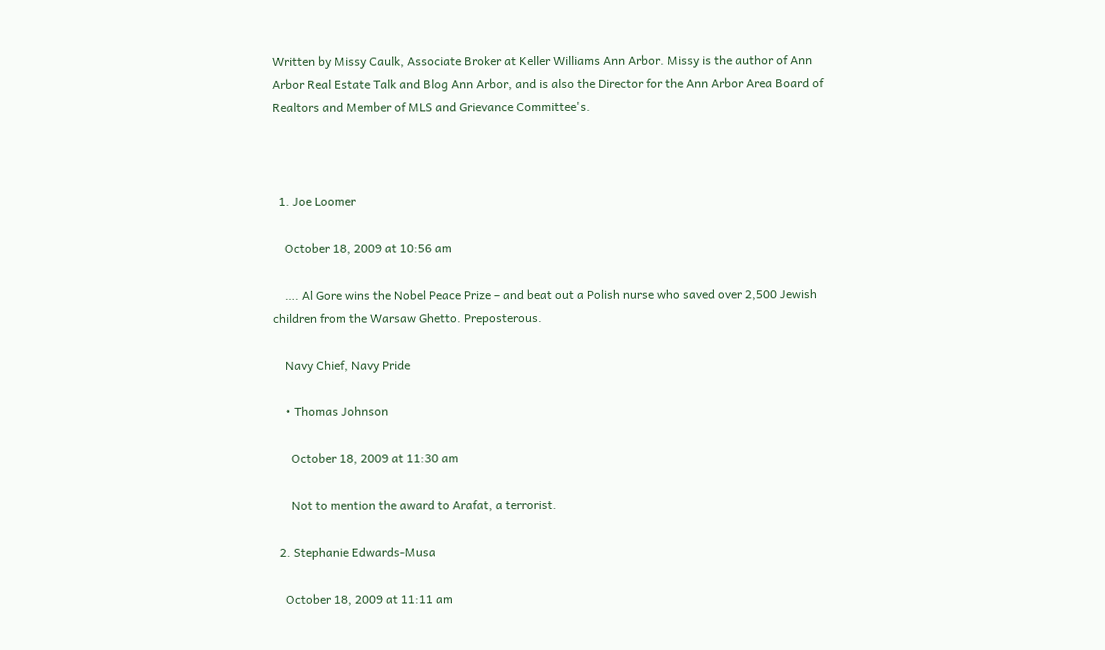Written by Missy Caulk, Associate Broker at Keller Williams Ann Arbor. Missy is the author of Ann Arbor Real Estate Talk and Blog Ann Arbor, and is also the Director for the Ann Arbor Area Board of Realtors and Member of MLS and Grievance Committee's.



  1. Joe Loomer

    October 18, 2009 at 10:56 am

    …. Al Gore wins the Nobel Peace Prize – and beat out a Polish nurse who saved over 2,500 Jewish children from the Warsaw Ghetto. Preposterous.

    Navy Chief, Navy Pride

    • Thomas Johnson

      October 18, 2009 at 11:30 am

      Not to mention the award to Arafat, a terrorist.

  2. Stephanie Edwards-Musa

    October 18, 2009 at 11:11 am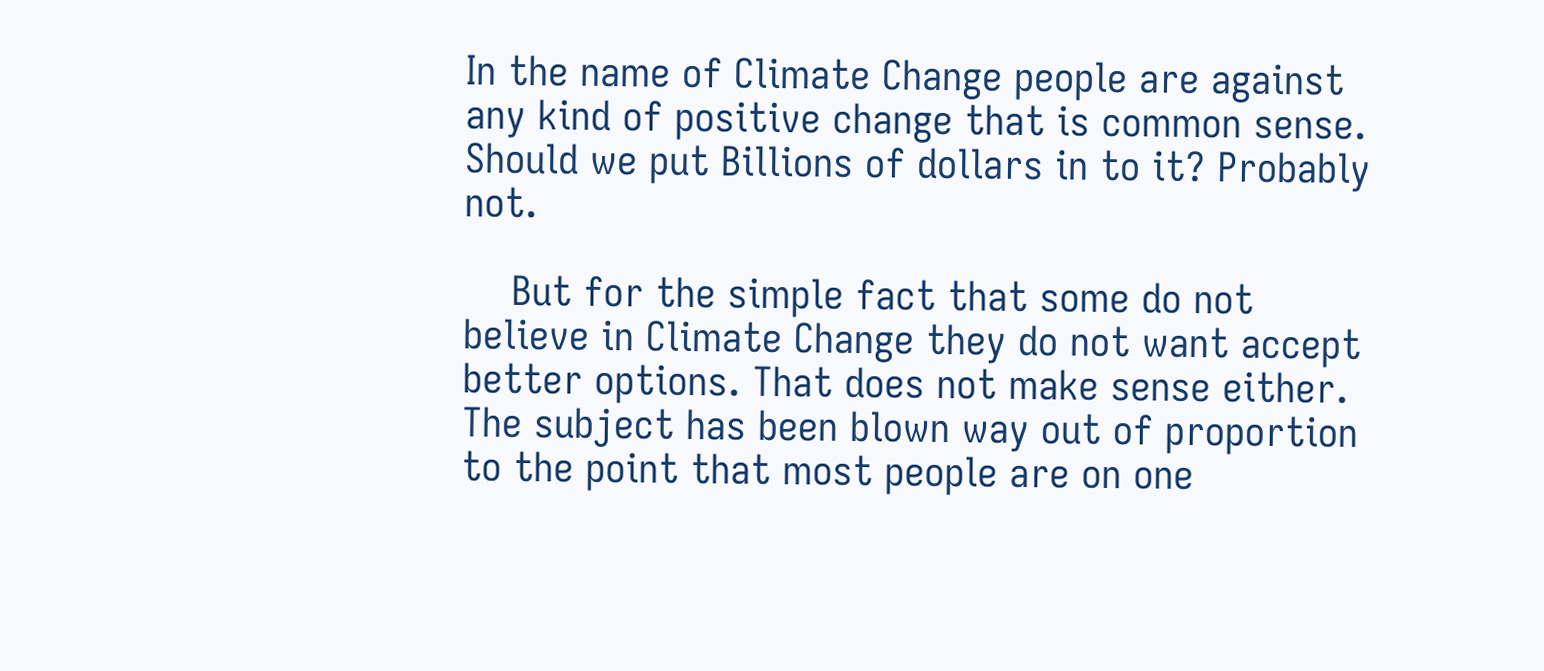In the name of Climate Change people are against any kind of positive change that is common sense. Should we put Billions of dollars in to it? Probably not.

    But for the simple fact that some do not believe in Climate Change they do not want accept better options. That does not make sense either. The subject has been blown way out of proportion to the point that most people are on one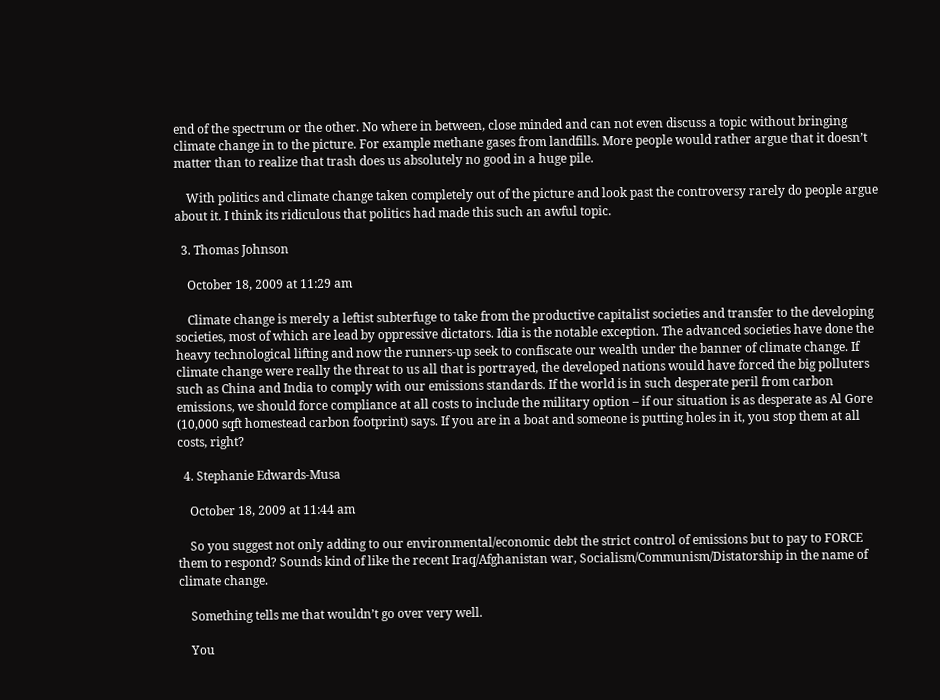end of the spectrum or the other. No where in between, close minded and can not even discuss a topic without bringing climate change in to the picture. For example methane gases from landfills. More people would rather argue that it doesn’t matter than to realize that trash does us absolutely no good in a huge pile.

    With politics and climate change taken completely out of the picture and look past the controversy rarely do people argue about it. I think its ridiculous that politics had made this such an awful topic.

  3. Thomas Johnson

    October 18, 2009 at 11:29 am

    Climate change is merely a leftist subterfuge to take from the productive capitalist societies and transfer to the developing societies, most of which are lead by oppressive dictators. Idia is the notable exception. The advanced societies have done the heavy technological lifting and now the runners-up seek to confiscate our wealth under the banner of climate change. If climate change were really the threat to us all that is portrayed, the developed nations would have forced the big polluters such as China and India to comply with our emissions standards. If the world is in such desperate peril from carbon emissions, we should force compliance at all costs to include the military option – if our situation is as desperate as Al Gore (10,000 sqft homestead carbon footprint) says. If you are in a boat and someone is putting holes in it, you stop them at all costs, right?

  4. Stephanie Edwards-Musa

    October 18, 2009 at 11:44 am

    So you suggest not only adding to our environmental/economic debt the strict control of emissions but to pay to FORCE them to respond? Sounds kind of like the recent Iraq/Afghanistan war, Socialism/Communism/Distatorship in the name of climate change.

    Something tells me that wouldn’t go over very well.

    You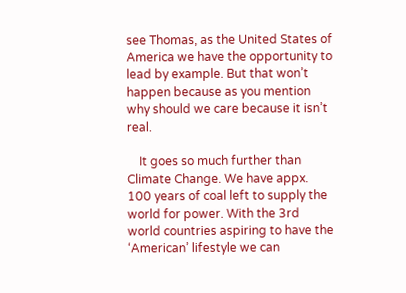see Thomas, as the United States of America we have the opportunity to lead by example. But that won’t happen because as you mention why should we care because it isn’t real.

    It goes so much further than Climate Change. We have appx. 100 years of coal left to supply the world for power. With the 3rd world countries aspiring to have the ‘American’ lifestyle we can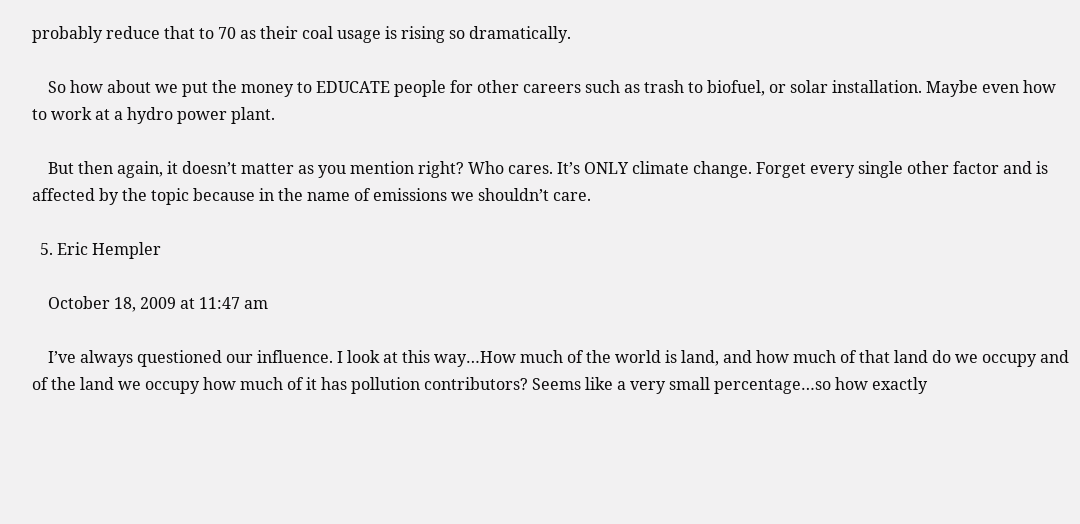probably reduce that to 70 as their coal usage is rising so dramatically.

    So how about we put the money to EDUCATE people for other careers such as trash to biofuel, or solar installation. Maybe even how to work at a hydro power plant.

    But then again, it doesn’t matter as you mention right? Who cares. It’s ONLY climate change. Forget every single other factor and is affected by the topic because in the name of emissions we shouldn’t care.

  5. Eric Hempler

    October 18, 2009 at 11:47 am

    I’ve always questioned our influence. I look at this way…How much of the world is land, and how much of that land do we occupy and of the land we occupy how much of it has pollution contributors? Seems like a very small percentage…so how exactly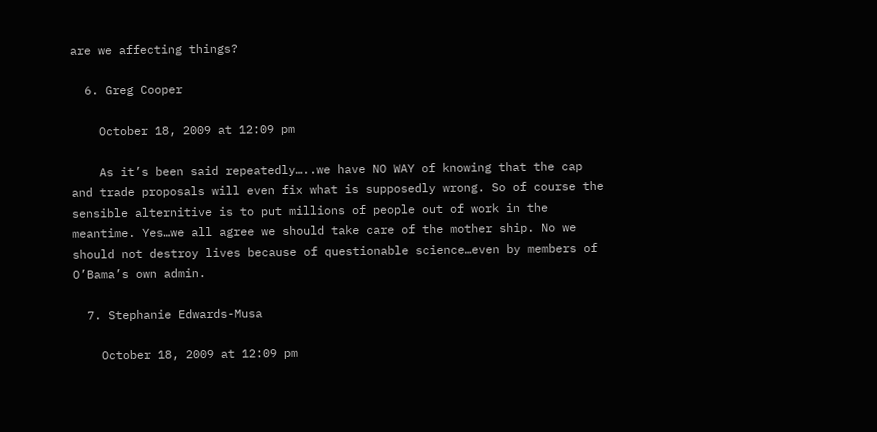are we affecting things?

  6. Greg Cooper

    October 18, 2009 at 12:09 pm

    As it’s been said repeatedly…..we have NO WAY of knowing that the cap and trade proposals will even fix what is supposedly wrong. So of course the sensible alternitive is to put millions of people out of work in the meantime. Yes…we all agree we should take care of the mother ship. No we should not destroy lives because of questionable science…even by members of O’Bama’s own admin.

  7. Stephanie Edwards-Musa

    October 18, 2009 at 12:09 pm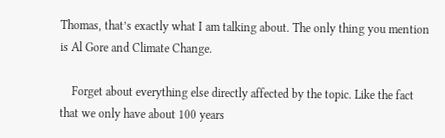Thomas, that’s exactly what I am talking about. The only thing you mention is Al Gore and Climate Change.

    Forget about everything else directly affected by the topic. Like the fact that we only have about 100 years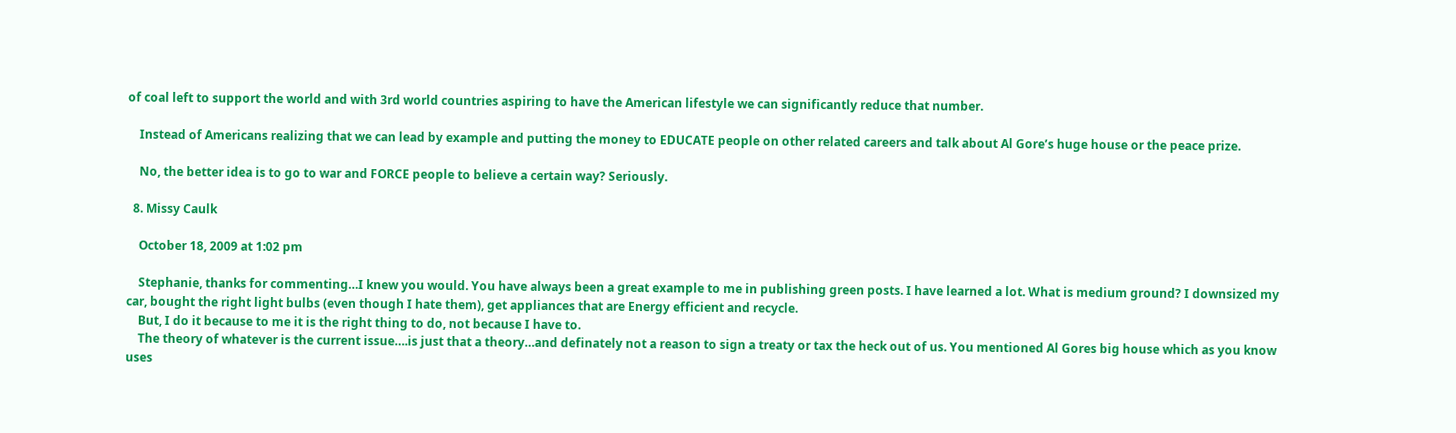of coal left to support the world and with 3rd world countries aspiring to have the American lifestyle we can significantly reduce that number.

    Instead of Americans realizing that we can lead by example and putting the money to EDUCATE people on other related careers and talk about Al Gore’s huge house or the peace prize.

    No, the better idea is to go to war and FORCE people to believe a certain way? Seriously.

  8. Missy Caulk

    October 18, 2009 at 1:02 pm

    Stephanie, thanks for commenting…I knew you would. You have always been a great example to me in publishing green posts. I have learned a lot. What is medium ground? I downsized my car, bought the right light bulbs (even though I hate them), get appliances that are Energy efficient and recycle.
    But, I do it because to me it is the right thing to do, not because I have to.
    The theory of whatever is the current issue….is just that a theory…and definately not a reason to sign a treaty or tax the heck out of us. You mentioned Al Gores big house which as you know uses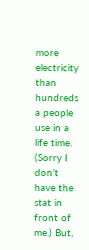more electricity than hundreds a people use in a life time. (Sorry I don’t have the stat in front of me.) But,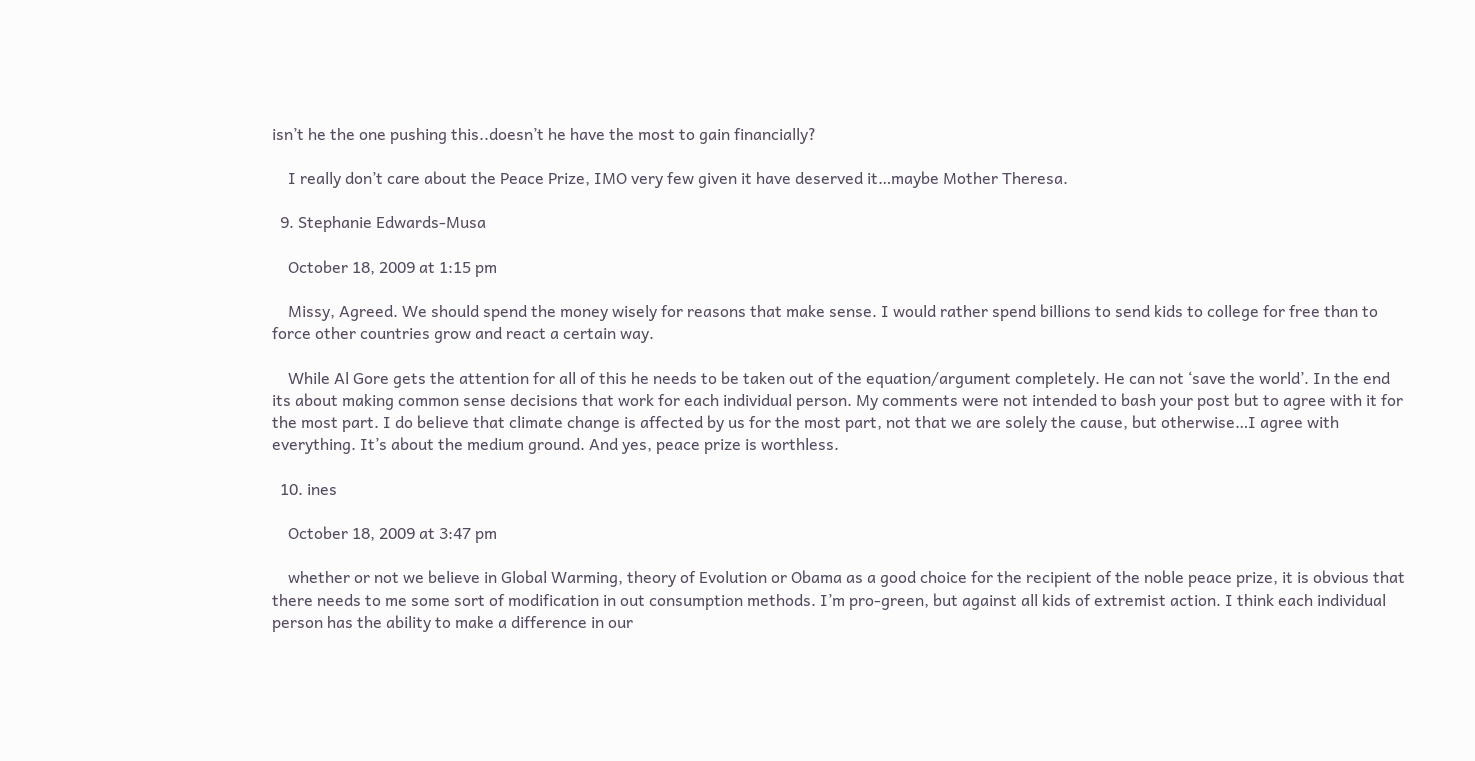isn’t he the one pushing this..doesn’t he have the most to gain financially?

    I really don’t care about the Peace Prize, IMO very few given it have deserved it…maybe Mother Theresa.

  9. Stephanie Edwards-Musa

    October 18, 2009 at 1:15 pm

    Missy, Agreed. We should spend the money wisely for reasons that make sense. I would rather spend billions to send kids to college for free than to force other countries grow and react a certain way.

    While Al Gore gets the attention for all of this he needs to be taken out of the equation/argument completely. He can not ‘save the world’. In the end its about making common sense decisions that work for each individual person. My comments were not intended to bash your post but to agree with it for the most part. I do believe that climate change is affected by us for the most part, not that we are solely the cause, but otherwise…I agree with everything. It’s about the medium ground. And yes, peace prize is worthless.

  10. ines

    October 18, 2009 at 3:47 pm

    whether or not we believe in Global Warming, theory of Evolution or Obama as a good choice for the recipient of the noble peace prize, it is obvious that there needs to me some sort of modification in out consumption methods. I’m pro-green, but against all kids of extremist action. I think each individual person has the ability to make a difference in our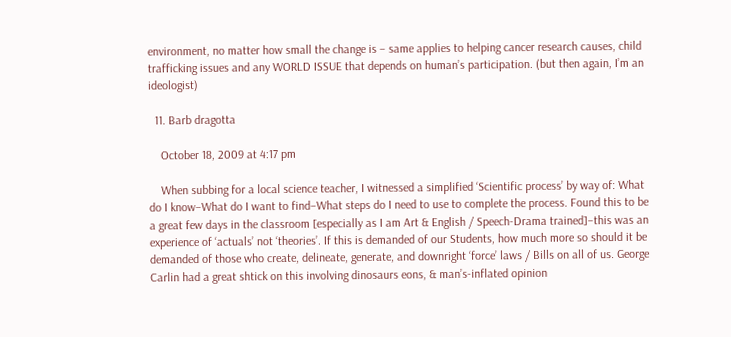environment, no matter how small the change is – same applies to helping cancer research causes, child trafficking issues and any WORLD ISSUE that depends on human’s participation. (but then again, I’m an ideologist)

  11. Barb dragotta

    October 18, 2009 at 4:17 pm

    When subbing for a local science teacher, I witnessed a simplified ‘Scientific process’ by way of: What do I know–What do I want to find–What steps do I need to use to complete the process. Found this to be a great few days in the classroom [especially as I am Art & English / Speech-Drama trained]–this was an experience of ‘actuals’ not ‘theories’. If this is demanded of our Students, how much more so should it be demanded of those who create, delineate, generate, and downright ‘force’ laws / Bills on all of us. George Carlin had a great shtick on this involving dinosaurs eons, & man’s-inflated opinion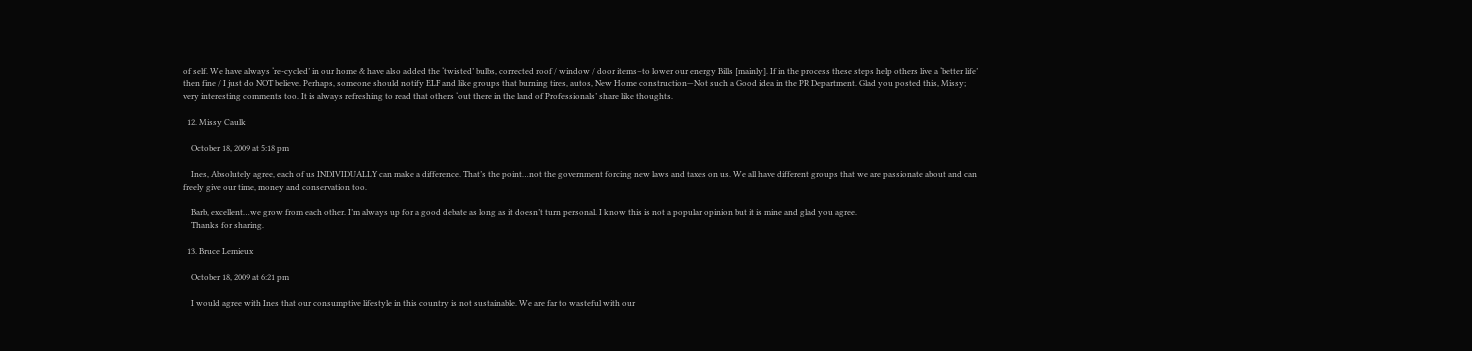of self. We have always ‘re-cycled’ in our home & have also added the ‘twisted’ bulbs, corrected roof / window / door items–to lower our energy Bills [mainly]. If in the process these steps help others live a ‘better life’ then fine / I just do NOT believe. Perhaps, someone should notify ELF and like groups that burning tires, autos, New Home construction—Not such a Good idea in the PR Department. Glad you posted this, Missy; very interesting comments too. It is always refreshing to read that others ‘out there in the land of Professionals’ share like thoughts.

  12. Missy Caulk

    October 18, 2009 at 5:18 pm

    Ines, Absolutely agree, each of us INDIVIDUALLY can make a difference. That’s the point…not the government forcing new laws and taxes on us. We all have different groups that we are passionate about and can freely give our time, money and conservation too.

    Barb, excellent…we grow from each other. I’m always up for a good debate as long as it doesn’t turn personal. I know this is not a popular opinion but it is mine and glad you agree.
    Thanks for sharing.

  13. Bruce Lemieux

    October 18, 2009 at 6:21 pm

    I would agree with Ines that our consumptive lifestyle in this country is not sustainable. We are far to wasteful with our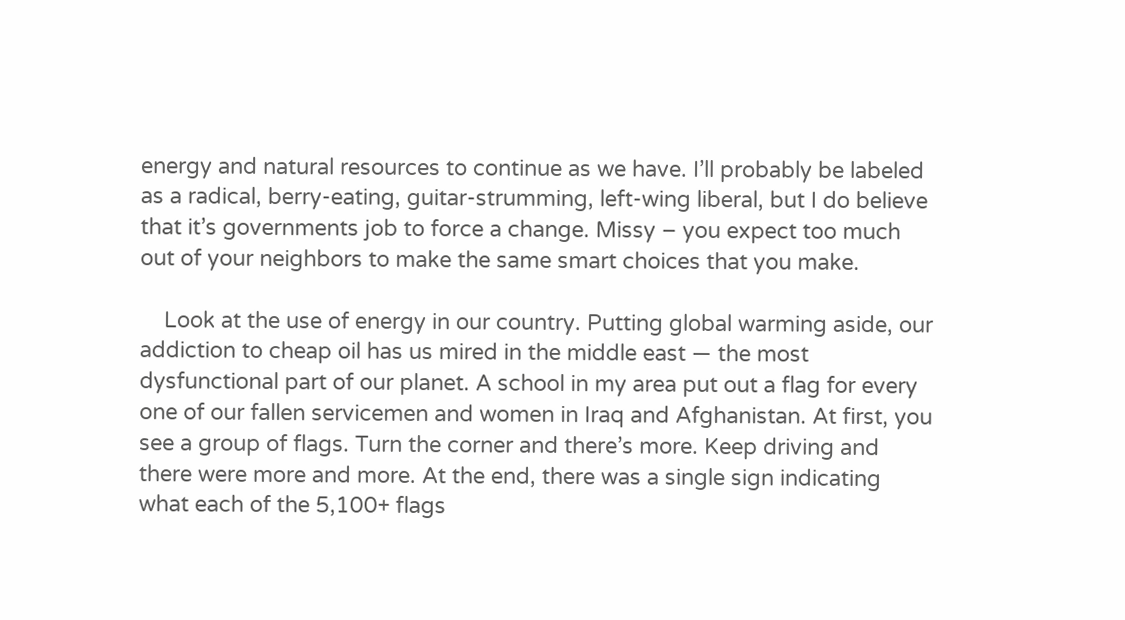energy and natural resources to continue as we have. I’ll probably be labeled as a radical, berry-eating, guitar-strumming, left-wing liberal, but I do believe that it’s governments job to force a change. Missy – you expect too much out of your neighbors to make the same smart choices that you make.

    Look at the use of energy in our country. Putting global warming aside, our addiction to cheap oil has us mired in the middle east — the most dysfunctional part of our planet. A school in my area put out a flag for every one of our fallen servicemen and women in Iraq and Afghanistan. At first, you see a group of flags. Turn the corner and there’s more. Keep driving and there were more and more. At the end, there was a single sign indicating what each of the 5,100+ flags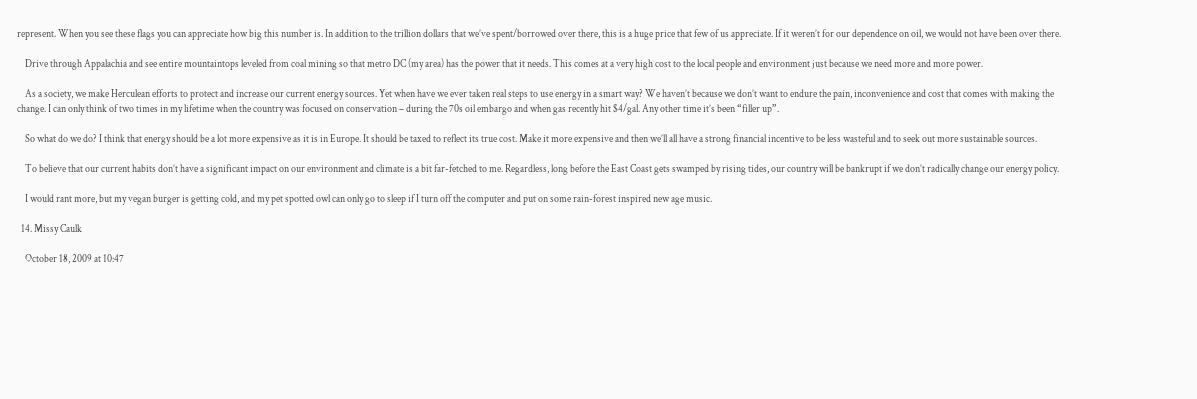represent. When you see these flags you can appreciate how big this number is. In addition to the trillion dollars that we’ve spent/borrowed over there, this is a huge price that few of us appreciate. If it weren’t for our dependence on oil, we would not have been over there.

    Drive through Appalachia and see entire mountaintops leveled from coal mining so that metro DC (my area) has the power that it needs. This comes at a very high cost to the local people and environment just because we need more and more power.

    As a society, we make Herculean efforts to protect and increase our current energy sources. Yet when have we ever taken real steps to use energy in a smart way? We haven’t because we don’t want to endure the pain, inconvenience and cost that comes with making the change. I can only think of two times in my lifetime when the country was focused on conservation – during the 70s oil embargo and when gas recently hit $4/gal. Any other time it’s been “filler up”.

    So what do we do? I think that energy should be a lot more expensive as it is in Europe. It should be taxed to reflect its true cost. Make it more expensive and then we’ll all have a strong financial incentive to be less wasteful and to seek out more sustainable sources.

    To believe that our current habits don’t have a significant impact on our environment and climate is a bit far-fetched to me. Regardless, long before the East Coast gets swamped by rising tides, our country will be bankrupt if we don’t radically change our energy policy.

    I would rant more, but my vegan burger is getting cold, and my pet spotted owl can only go to sleep if I turn off the computer and put on some rain-forest inspired new age music.

  14. Missy Caulk

    October 18, 2009 at 10:47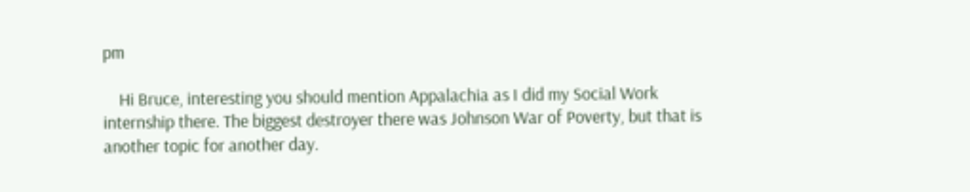pm

    Hi Bruce, interesting you should mention Appalachia as I did my Social Work internship there. The biggest destroyer there was Johnson War of Poverty, but that is another topic for another day.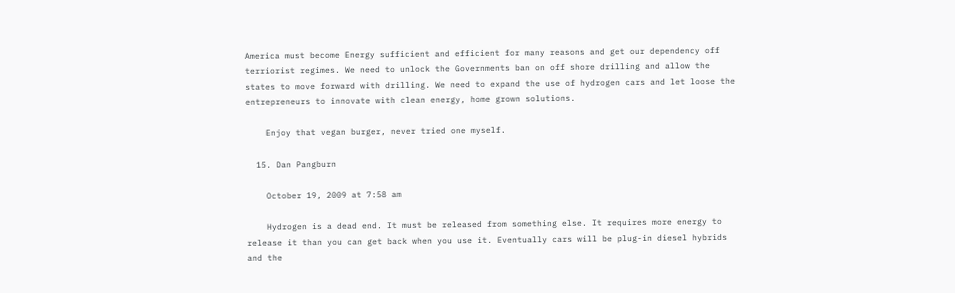America must become Energy sufficient and efficient for many reasons and get our dependency off terriorist regimes. We need to unlock the Governments ban on off shore drilling and allow the states to move forward with drilling. We need to expand the use of hydrogen cars and let loose the entrepreneurs to innovate with clean energy, home grown solutions.

    Enjoy that vegan burger, never tried one myself.

  15. Dan Pangburn

    October 19, 2009 at 7:58 am

    Hydrogen is a dead end. It must be released from something else. It requires more energy to release it than you can get back when you use it. Eventually cars will be plug-in diesel hybrids and the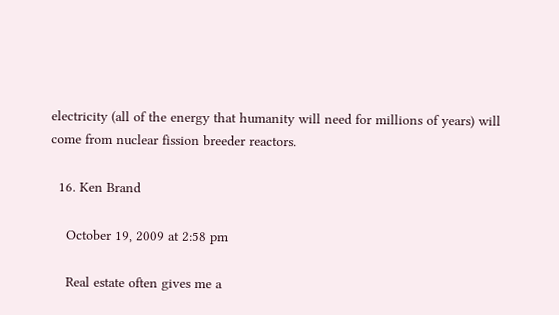electricity (all of the energy that humanity will need for millions of years) will come from nuclear fission breeder reactors.

  16. Ken Brand

    October 19, 2009 at 2:58 pm

    Real estate often gives me a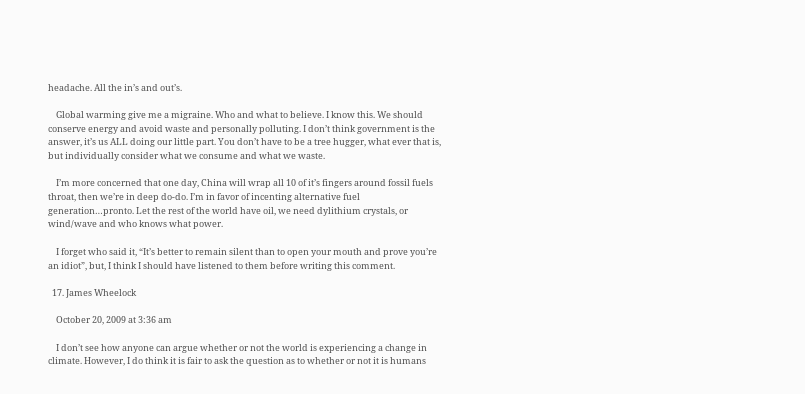headache. All the in’s and out’s.

    Global warming give me a migraine. Who and what to believe. I know this. We should conserve energy and avoid waste and personally polluting. I don’t think government is the answer, it’s us ALL doing our little part. You don’t have to be a tree hugger, what ever that is, but individually consider what we consume and what we waste.

    I’m more concerned that one day, China will wrap all 10 of it’s fingers around fossil fuels throat, then we’re in deep do-do. I’m in favor of incenting alternative fuel generation…pronto. Let the rest of the world have oil, we need dylithium crystals, or wind/wave and who knows what power.

    I forget who said it, “It’s better to remain silent than to open your mouth and prove you’re an idiot”, but, I think I should have listened to them before writing this comment.

  17. James Wheelock

    October 20, 2009 at 3:36 am

    I don’t see how anyone can argue whether or not the world is experiencing a change in climate. However, I do think it is fair to ask the question as to whether or not it is humans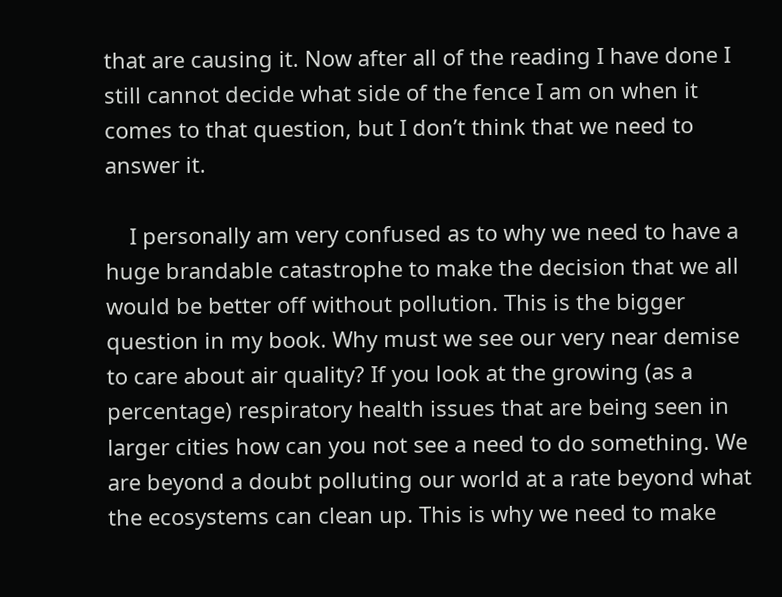that are causing it. Now after all of the reading I have done I still cannot decide what side of the fence I am on when it comes to that question, but I don’t think that we need to answer it.

    I personally am very confused as to why we need to have a huge brandable catastrophe to make the decision that we all would be better off without pollution. This is the bigger question in my book. Why must we see our very near demise to care about air quality? If you look at the growing (as a percentage) respiratory health issues that are being seen in larger cities how can you not see a need to do something. We are beyond a doubt polluting our world at a rate beyond what the ecosystems can clean up. This is why we need to make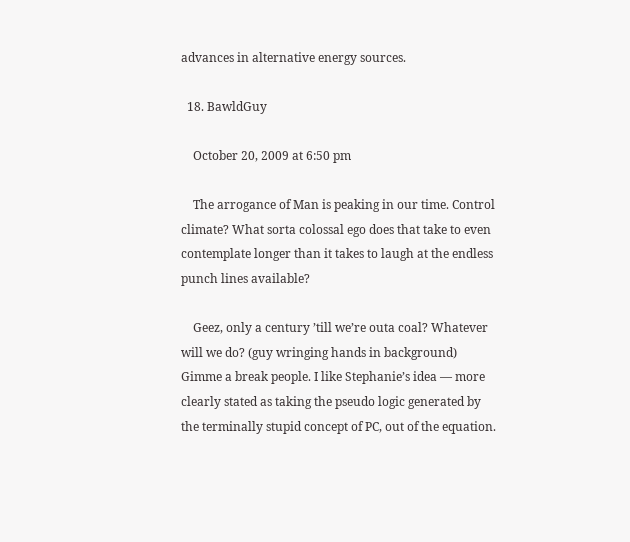advances in alternative energy sources.

  18. BawldGuy

    October 20, 2009 at 6:50 pm

    The arrogance of Man is peaking in our time. Control climate? What sorta colossal ego does that take to even contemplate longer than it takes to laugh at the endless punch lines available?

    Geez, only a century ’till we’re outa coal? Whatever will we do? (guy wringing hands in background) Gimme a break people. I like Stephanie’s idea — more clearly stated as taking the pseudo logic generated by the terminally stupid concept of PC, out of the equation.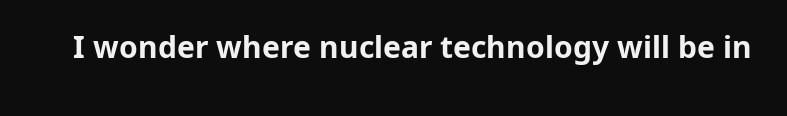I wonder where nuclear technology will be in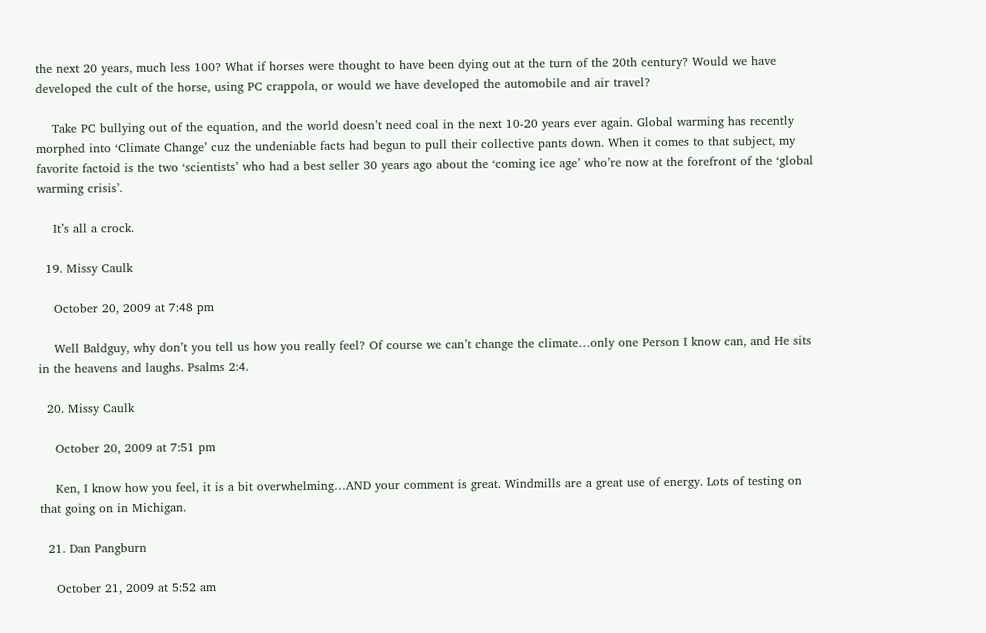the next 20 years, much less 100? What if horses were thought to have been dying out at the turn of the 20th century? Would we have developed the cult of the horse, using PC crappola, or would we have developed the automobile and air travel?

    Take PC bullying out of the equation, and the world doesn’t need coal in the next 10-20 years ever again. Global warming has recently morphed into ‘Climate Change’ cuz the undeniable facts had begun to pull their collective pants down. When it comes to that subject, my favorite factoid is the two ‘scientists’ who had a best seller 30 years ago about the ‘coming ice age’ who’re now at the forefront of the ‘global warming crisis’.

    It’s all a crock.

  19. Missy Caulk

    October 20, 2009 at 7:48 pm

    Well Baldguy, why don’t you tell us how you really feel? Of course we can’t change the climate…only one Person I know can, and He sits in the heavens and laughs. Psalms 2:4.

  20. Missy Caulk

    October 20, 2009 at 7:51 pm

    Ken, I know how you feel, it is a bit overwhelming…AND your comment is great. Windmills are a great use of energy. Lots of testing on that going on in Michigan.

  21. Dan Pangburn

    October 21, 2009 at 5:52 am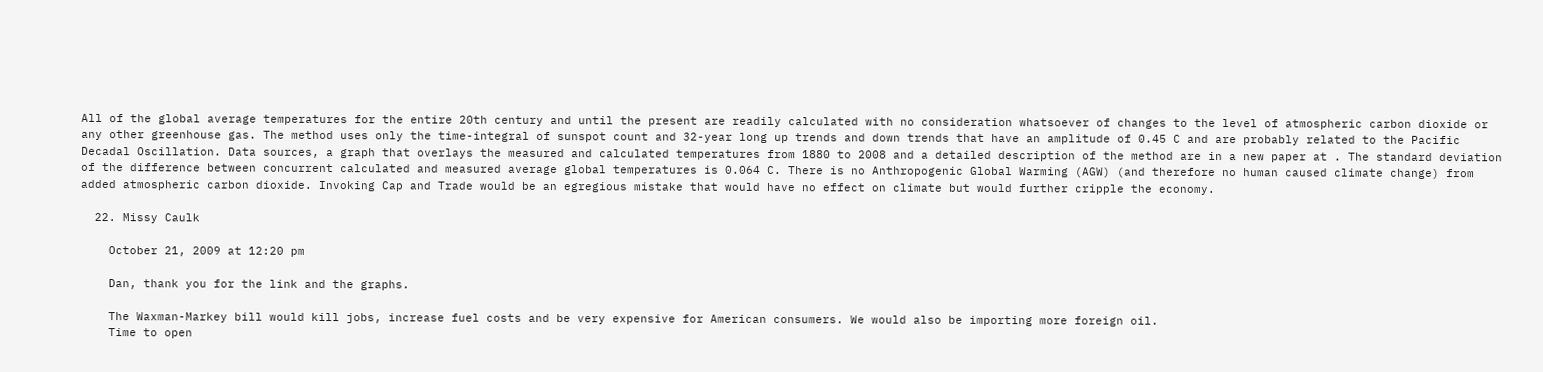All of the global average temperatures for the entire 20th century and until the present are readily calculated with no consideration whatsoever of changes to the level of atmospheric carbon dioxide or any other greenhouse gas. The method uses only the time-integral of sunspot count and 32-year long up trends and down trends that have an amplitude of 0.45 C and are probably related to the Pacific Decadal Oscillation. Data sources, a graph that overlays the measured and calculated temperatures from 1880 to 2008 and a detailed description of the method are in a new paper at . The standard deviation of the difference between concurrent calculated and measured average global temperatures is 0.064 C. There is no Anthropogenic Global Warming (AGW) (and therefore no human caused climate change) from added atmospheric carbon dioxide. Invoking Cap and Trade would be an egregious mistake that would have no effect on climate but would further cripple the economy.

  22. Missy Caulk

    October 21, 2009 at 12:20 pm

    Dan, thank you for the link and the graphs.

    The Waxman-Markey bill would kill jobs, increase fuel costs and be very expensive for American consumers. We would also be importing more foreign oil.
    Time to open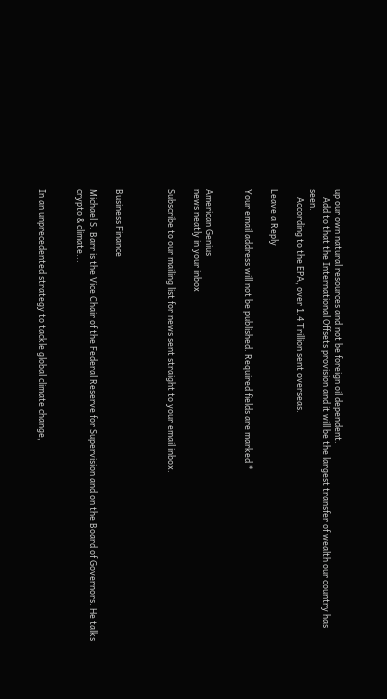up our own natural resources and not be foreign oil dependent.
    Add to that the International Offsets provision and it will be the largest transfer of wealth our country has seen.
    According to the EPA, over 1.4 Trillion sent overseas.

Leave a Reply

Your email address will not be published. Required fields are marked *


American Genius
news neatly in your inbox

Subscribe to our mailing list for news sent straight to your email inbox.



Business Finance

Michael S. Barr is the Vice Chair of the Federal Reserve for Supervision and on the Board of Governors. He talks crypto & climate...


In an unprecedented strategy to tackle global climate change,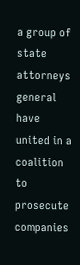a group of state attorneys general have united in a coalition to prosecute companies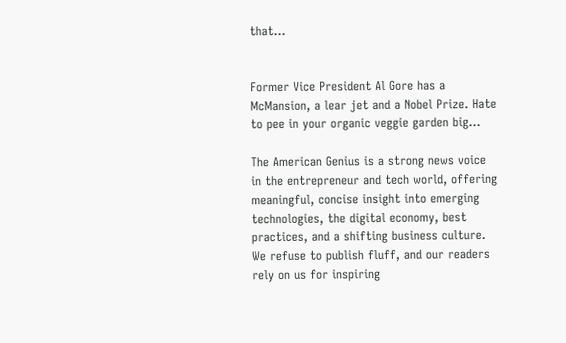that...


Former Vice President Al Gore has a McMansion, a lear jet and a Nobel Prize. Hate to pee in your organic veggie garden big...

The American Genius is a strong news voice in the entrepreneur and tech world, offering meaningful, concise insight into emerging technologies, the digital economy, best practices, and a shifting business culture. We refuse to publish fluff, and our readers rely on us for inspiring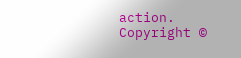action. Copyright ©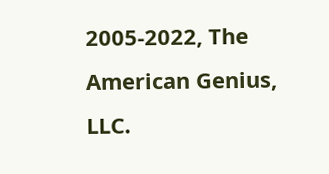2005-2022, The American Genius, LLC.